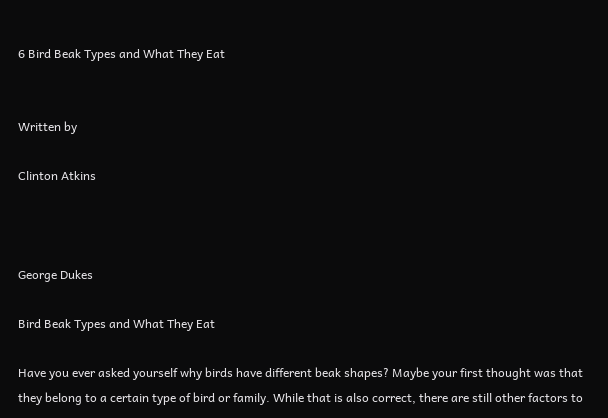6 Bird Beak Types and What They Eat


Written by

Clinton Atkins



George Dukes

Bird Beak Types and What They Eat

Have you ever asked yourself why birds have different beak shapes? Maybe your first thought was that they belong to a certain type of bird or family. While that is also correct, there are still other factors to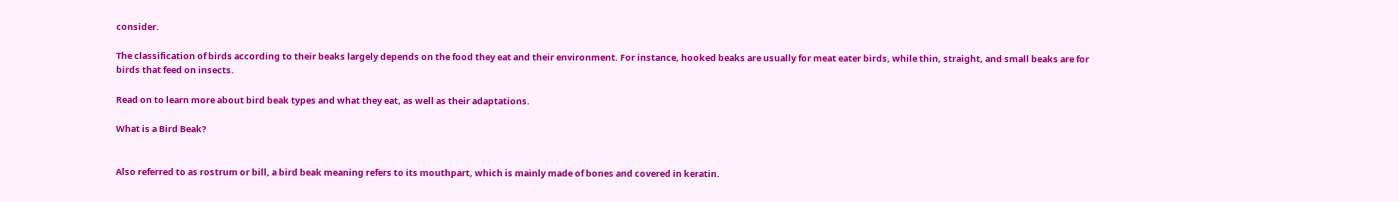consider.

The classification of birds according to their beaks largely depends on the food they eat and their environment. For instance, hooked beaks are usually for meat eater birds, while thin, straight, and small beaks are for birds that feed on insects.

Read on to learn more about bird beak types and what they eat, as well as their adaptations.

What is a Bird Beak?


Also referred to as rostrum or bill, a bird beak meaning refers to its mouthpart, which is mainly made of bones and covered in keratin.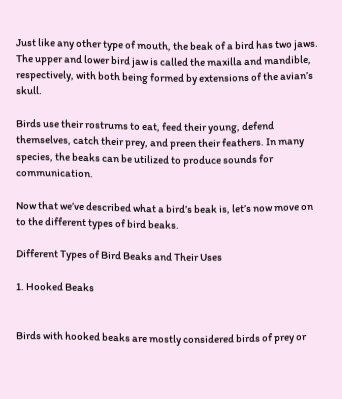Just like any other type of mouth, the beak of a bird has two jaws. The upper and lower bird jaw is called the maxilla and mandible, respectively, with both being formed by extensions of the avian’s skull.

Birds use their rostrums to eat, feed their young, defend themselves, catch their prey, and preen their feathers. In many species, the beaks can be utilized to produce sounds for communication.

Now that we’ve described what a bird’s beak is, let’s now move on to the different types of bird beaks.

Different Types of Bird Beaks and Their Uses

1. Hooked Beaks


Birds with hooked beaks are mostly considered birds of prey or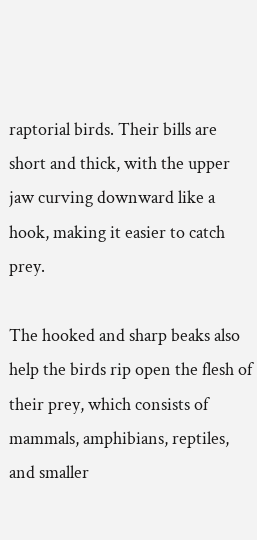raptorial birds. Their bills are short and thick, with the upper jaw curving downward like a hook, making it easier to catch prey.

The hooked and sharp beaks also help the birds rip open the flesh of their prey, which consists of mammals, amphibians, reptiles, and smaller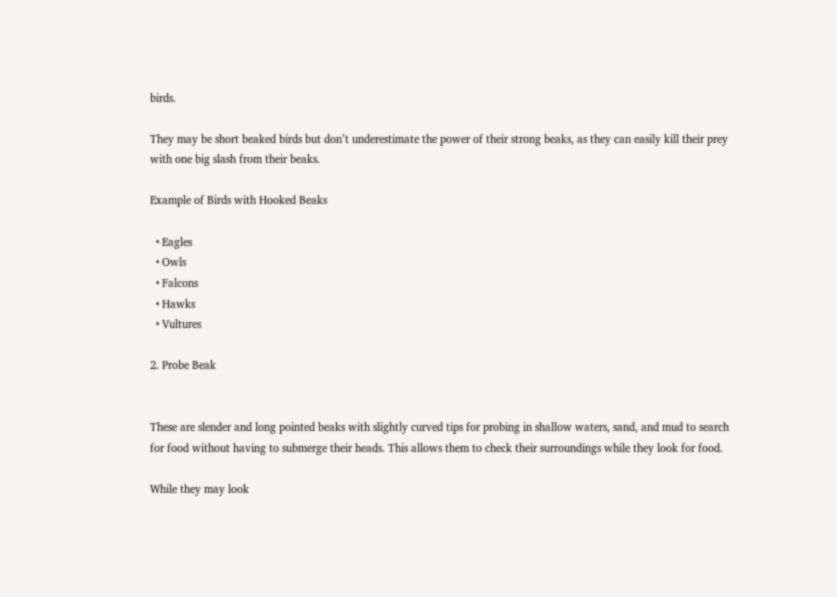birds.

They may be short beaked birds but don’t underestimate the power of their strong beaks, as they can easily kill their prey with one big slash from their beaks.

Example of Birds with Hooked Beaks

  • Eagles
  • Owls
  • Falcons
  • Hawks
  • Vultures

2. Probe Beak


These are slender and long pointed beaks with slightly curved tips for probing in shallow waters, sand, and mud to search for food without having to submerge their heads. This allows them to check their surroundings while they look for food.

While they may look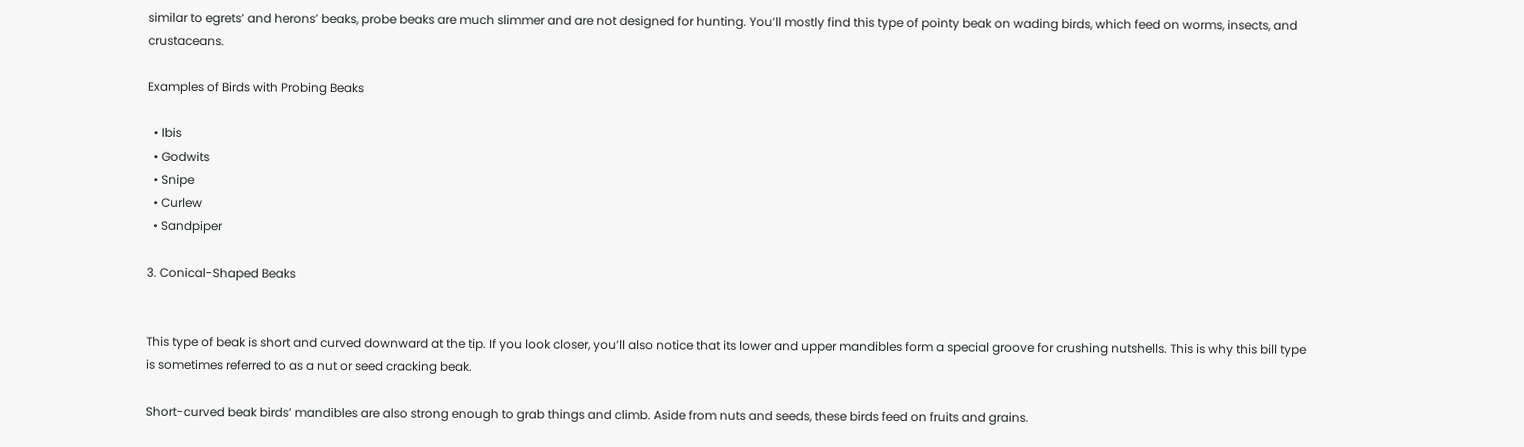similar to egrets’ and herons’ beaks, probe beaks are much slimmer and are not designed for hunting. You’ll mostly find this type of pointy beak on wading birds, which feed on worms, insects, and crustaceans.

Examples of Birds with Probing Beaks

  • Ibis
  • Godwits
  • Snipe
  • Curlew
  • Sandpiper

3. Conical-Shaped Beaks


This type of beak is short and curved downward at the tip. If you look closer, you’ll also notice that its lower and upper mandibles form a special groove for crushing nutshells. This is why this bill type is sometimes referred to as a nut or seed cracking beak.

Short-curved beak birds’ mandibles are also strong enough to grab things and climb. Aside from nuts and seeds, these birds feed on fruits and grains.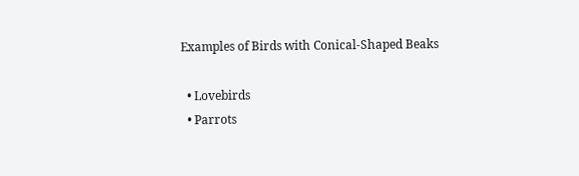Examples of Birds with Conical-Shaped Beaks

  • Lovebirds
  • Parrots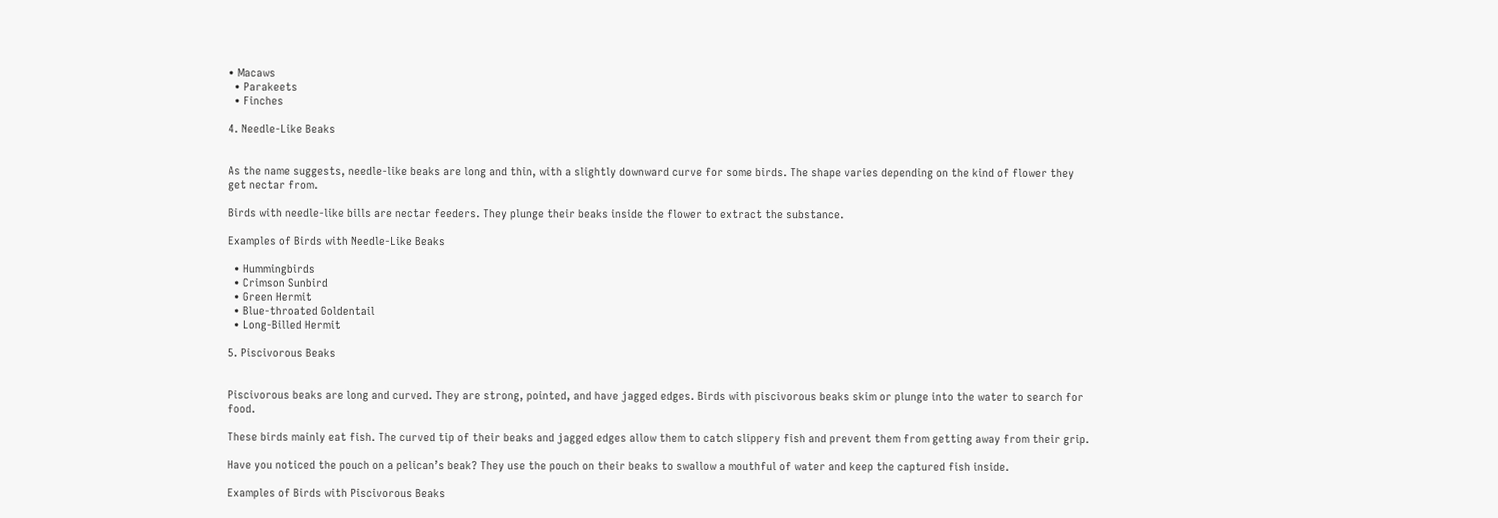• Macaws
  • Parakeets
  • Finches

4. Needle-Like Beaks


As the name suggests, needle-like beaks are long and thin, with a slightly downward curve for some birds. The shape varies depending on the kind of flower they get nectar from.

Birds with needle-like bills are nectar feeders. They plunge their beaks inside the flower to extract the substance.

Examples of Birds with Needle-Like Beaks

  • Hummingbirds
  • Crimson Sunbird
  • Green Hermit
  • Blue-throated Goldentail
  • Long-Billed Hermit

5. Piscivorous Beaks


Piscivorous beaks are long and curved. They are strong, pointed, and have jagged edges. Birds with piscivorous beaks skim or plunge into the water to search for food.

These birds mainly eat fish. The curved tip of their beaks and jagged edges allow them to catch slippery fish and prevent them from getting away from their grip.

Have you noticed the pouch on a pelican’s beak? They use the pouch on their beaks to swallow a mouthful of water and keep the captured fish inside.

Examples of Birds with Piscivorous Beaks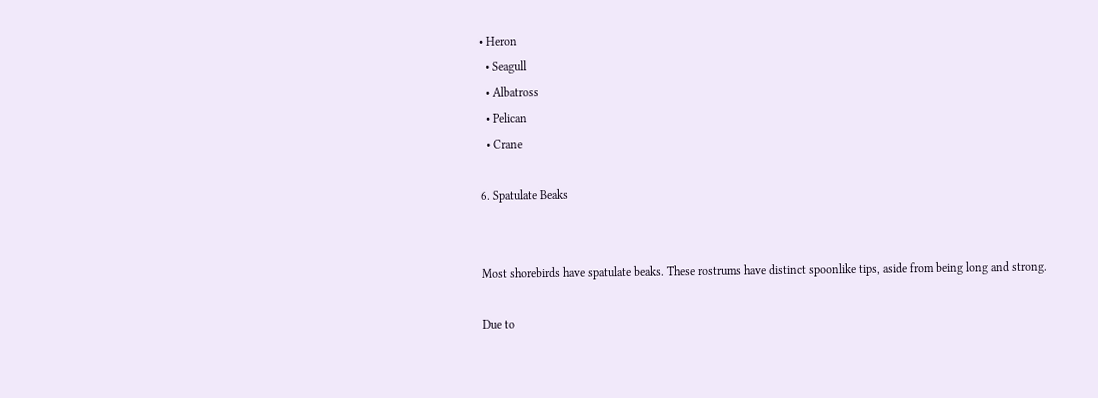• Heron
  • Seagull
  • Albatross
  • Pelican
  • Crane

6. Spatulate Beaks


Most shorebirds have spatulate beaks. These rostrums have distinct spoonlike tips, aside from being long and strong.

Due to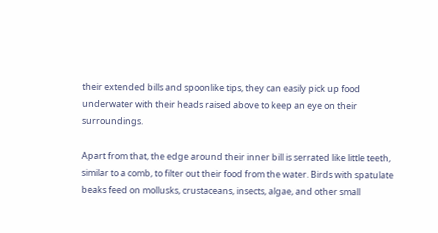their extended bills and spoonlike tips, they can easily pick up food underwater with their heads raised above to keep an eye on their surroundings.

Apart from that, the edge around their inner bill is serrated like little teeth, similar to a comb, to filter out their food from the water. Birds with spatulate beaks feed on mollusks, crustaceans, insects, algae, and other small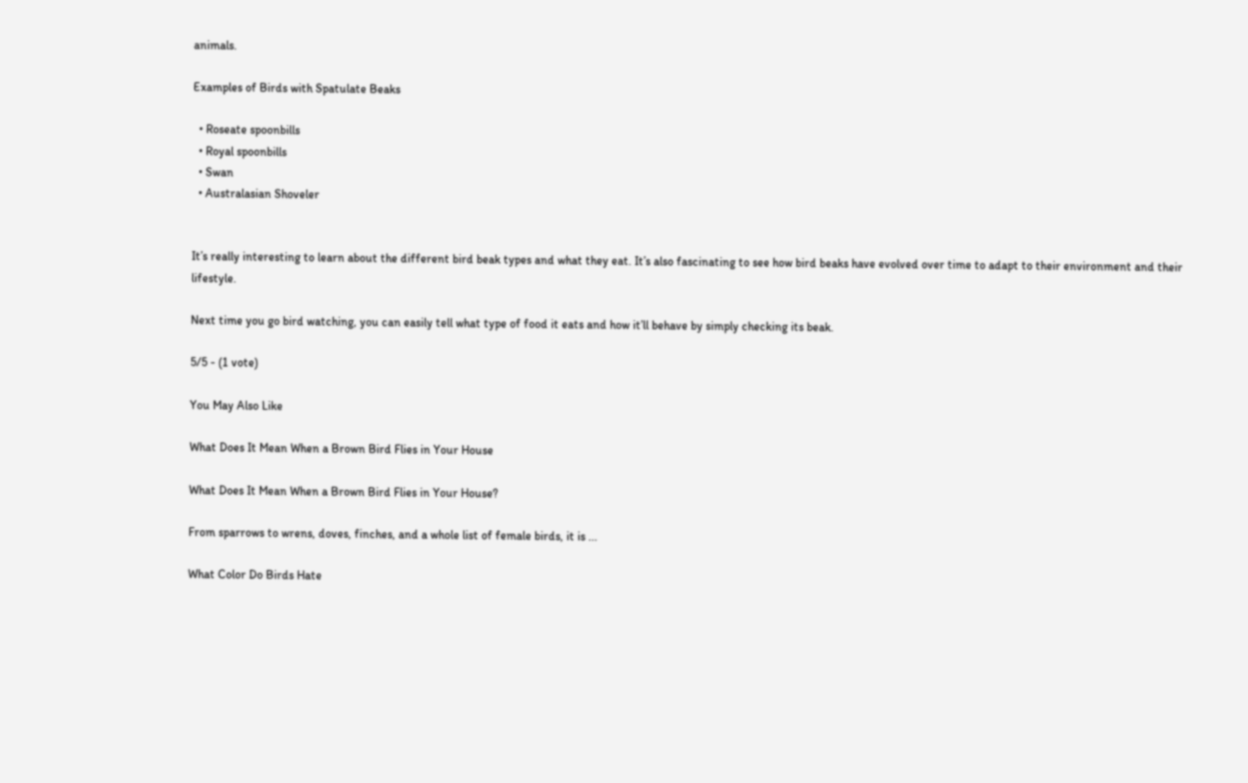animals.

Examples of Birds with Spatulate Beaks

  • Roseate spoonbills
  • Royal spoonbills
  • Swan
  • Australasian Shoveler


It’s really interesting to learn about the different bird beak types and what they eat. It’s also fascinating to see how bird beaks have evolved over time to adapt to their environment and their lifestyle.

Next time you go bird watching, you can easily tell what type of food it eats and how it’ll behave by simply checking its beak.

5/5 - (1 vote)

You May Also Like

What Does It Mean When a Brown Bird Flies in Your House

What Does It Mean When a Brown Bird Flies in Your House?

From sparrows to wrens, doves, finches, and a whole list of female birds, it is ...

What Color Do Birds Hate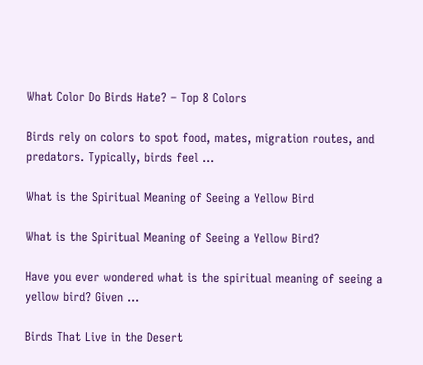What Color Do Birds Hate? – Top 8 Colors

Birds rely on colors to spot food, mates, migration routes, and predators. Typically, birds feel ...

What is the Spiritual Meaning of Seeing a Yellow Bird

What is the Spiritual Meaning of Seeing a Yellow Bird?

Have you ever wondered what is the spiritual meaning of seeing a yellow bird? Given ...

Birds That Live in the Desert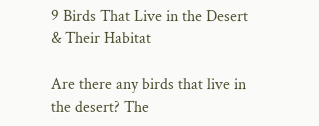9 Birds That Live in the Desert & Their Habitat

Are there any birds that live in the desert? The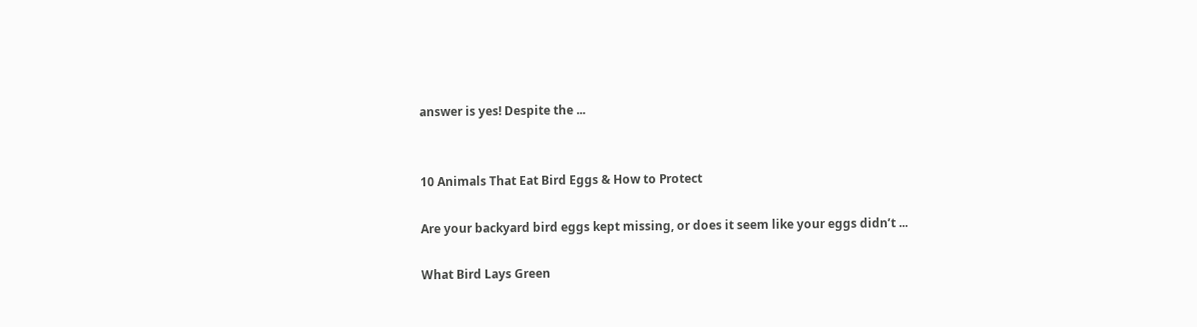answer is yes! Despite the ...


10 Animals That Eat Bird Eggs & How to Protect

Are your backyard bird eggs kept missing, or does it seem like your eggs didn’t ...

What Bird Lays Green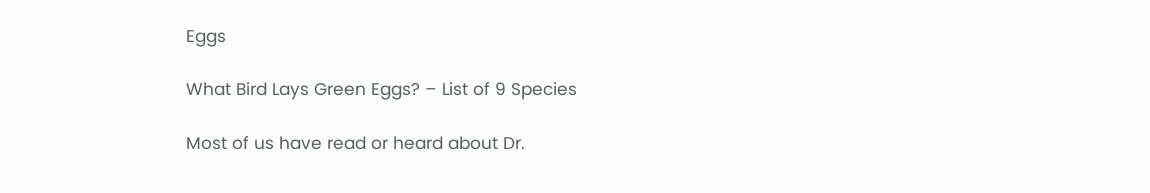Eggs

What Bird Lays Green Eggs? – List of 9 Species

Most of us have read or heard about Dr.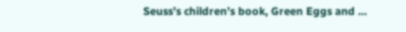Seuss’s children’s book, Green Eggs and ...